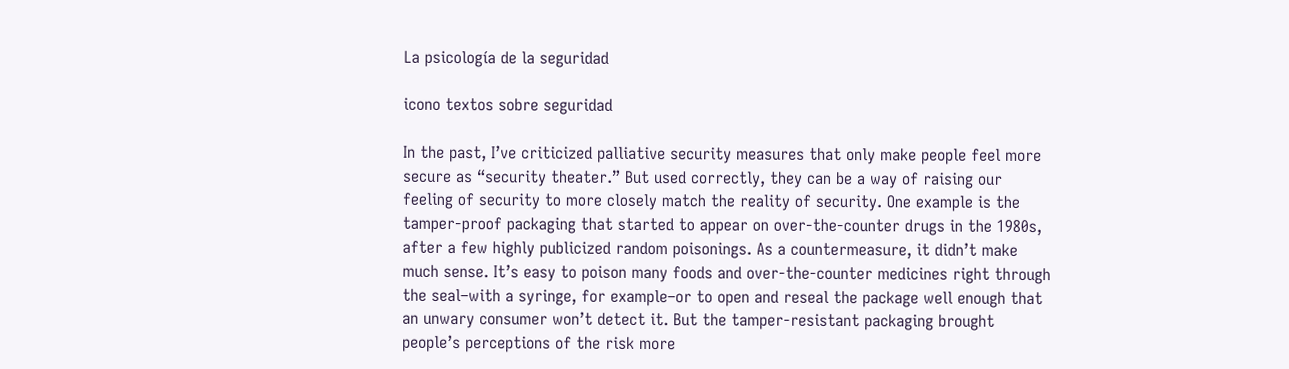La psicología de la seguridad

icono textos sobre seguridad

In the past, I’ve criticized palliative security measures that only make people feel more secure as “security theater.” But used correctly, they can be a way of raising our feeling of security to more closely match the reality of security. One example is the tamper-proof packaging that started to appear on over-the-counter drugs in the 1980s, after a few highly publicized random poisonings. As a countermeasure, it didn’t make much sense. It’s easy to poison many foods and over-the-counter medicines right through the seal–with a syringe, for example–or to open and reseal the package well enough that an unwary consumer won’t detect it. But the tamper-resistant packaging brought people’s perceptions of the risk more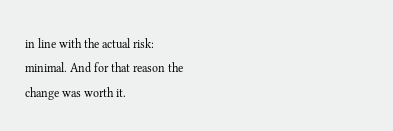in line with the actual risk: minimal. And for that reason the change was worth it.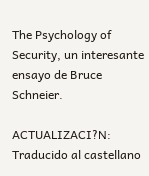The Psychology of Security, un interesante ensayo de Bruce Schneier.

ACTUALIZACI?N: Traducido al castellano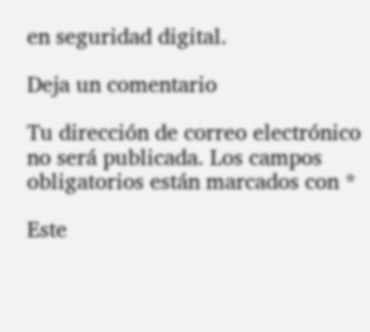en seguridad digital.

Deja un comentario

Tu dirección de correo electrónico no será publicada. Los campos obligatorios están marcados con *

Este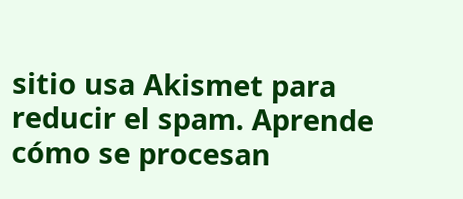sitio usa Akismet para reducir el spam. Aprende cómo se procesan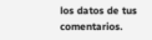los datos de tus comentarios.